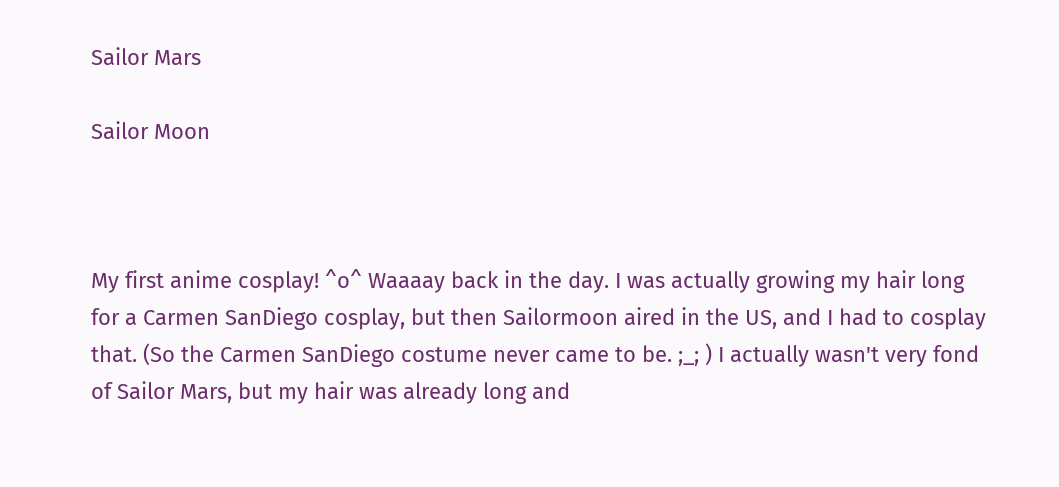Sailor Mars

Sailor Moon



My first anime cosplay! ^o^ Waaaay back in the day. I was actually growing my hair long for a Carmen SanDiego cosplay, but then Sailormoon aired in the US, and I had to cosplay that. (So the Carmen SanDiego costume never came to be. ;_; ) I actually wasn't very fond of Sailor Mars, but my hair was already long and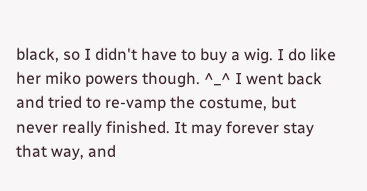black, so I didn't have to buy a wig. I do like her miko powers though. ^_^ I went back and tried to re-vamp the costume, but never really finished. It may forever stay that way, and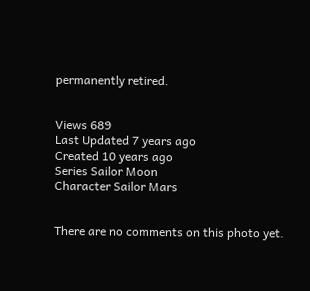permanently retired.


Views 689
Last Updated 7 years ago
Created 10 years ago
Series Sailor Moon
Character Sailor Mars


There are no comments on this photo yet.